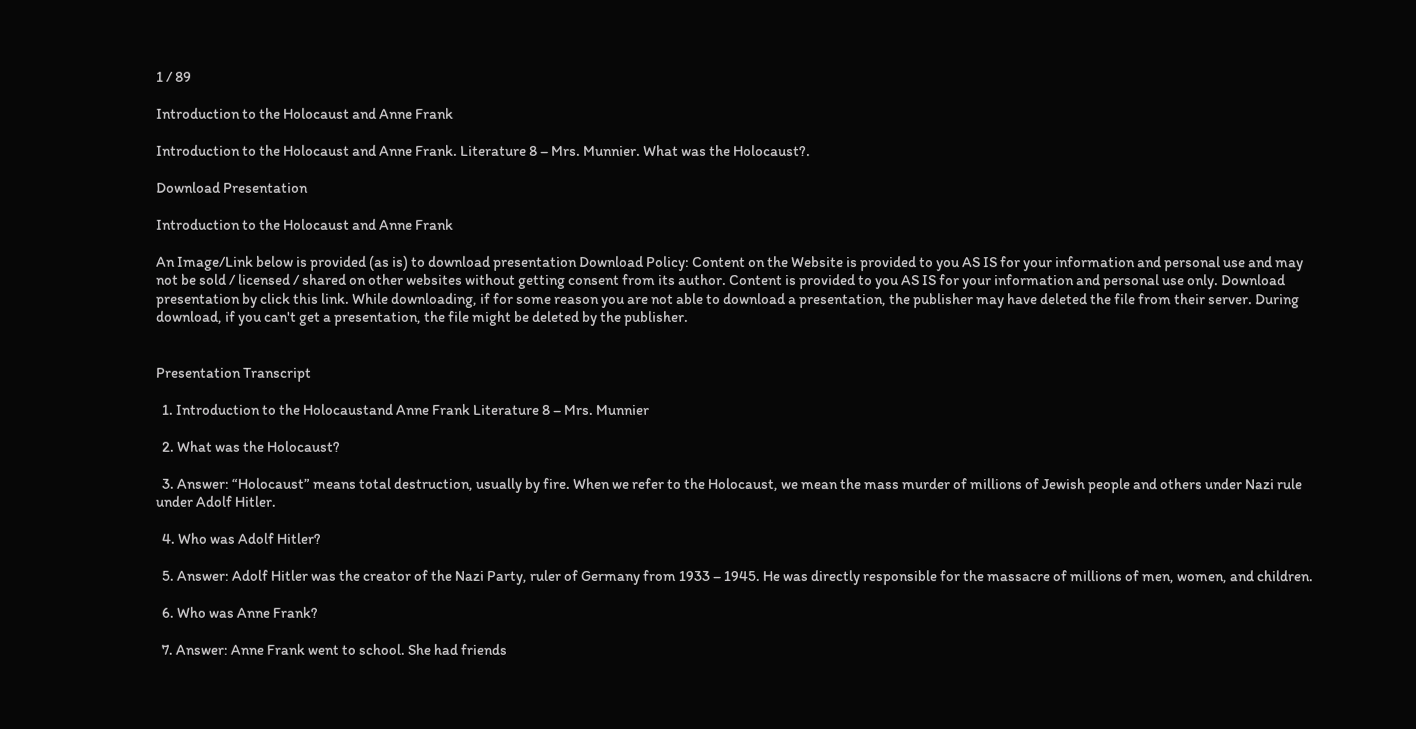1 / 89

Introduction to the Holocaust and Anne Frank

Introduction to the Holocaust and Anne Frank. Literature 8 – Mrs. Munnier. What was the Holocaust?.

Download Presentation

Introduction to the Holocaust and Anne Frank

An Image/Link below is provided (as is) to download presentation Download Policy: Content on the Website is provided to you AS IS for your information and personal use and may not be sold / licensed / shared on other websites without getting consent from its author. Content is provided to you AS IS for your information and personal use only. Download presentation by click this link. While downloading, if for some reason you are not able to download a presentation, the publisher may have deleted the file from their server. During download, if you can't get a presentation, the file might be deleted by the publisher.


Presentation Transcript

  1. Introduction to the Holocaustand Anne Frank Literature 8 – Mrs. Munnier

  2. What was the Holocaust?

  3. Answer: “Holocaust” means total destruction, usually by fire. When we refer to the Holocaust, we mean the mass murder of millions of Jewish people and others under Nazi rule under Adolf Hitler.

  4. Who was Adolf Hitler?

  5. Answer: Adolf Hitler was the creator of the Nazi Party, ruler of Germany from 1933 – 1945. He was directly responsible for the massacre of millions of men, women, and children.

  6. Who was Anne Frank?

  7. Answer: Anne Frank went to school. She had friends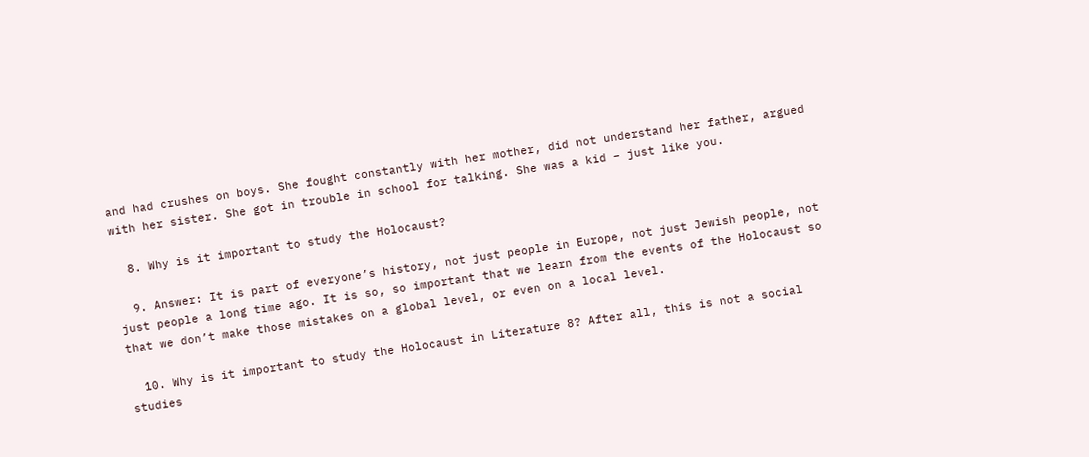and had crushes on boys. She fought constantly with her mother, did not understand her father, argued with her sister. She got in trouble in school for talking. She was a kid – just like you.

  8. Why is it important to study the Holocaust?

  9. Answer: It is part of everyone’s history, not just people in Europe, not just Jewish people, not just people a long time ago. It is so, so important that we learn from the events of the Holocaust so that we don’t make those mistakes on a global level, or even on a local level.

  10. Why is it important to study the Holocaust in Literature 8? After all, this is not a social studies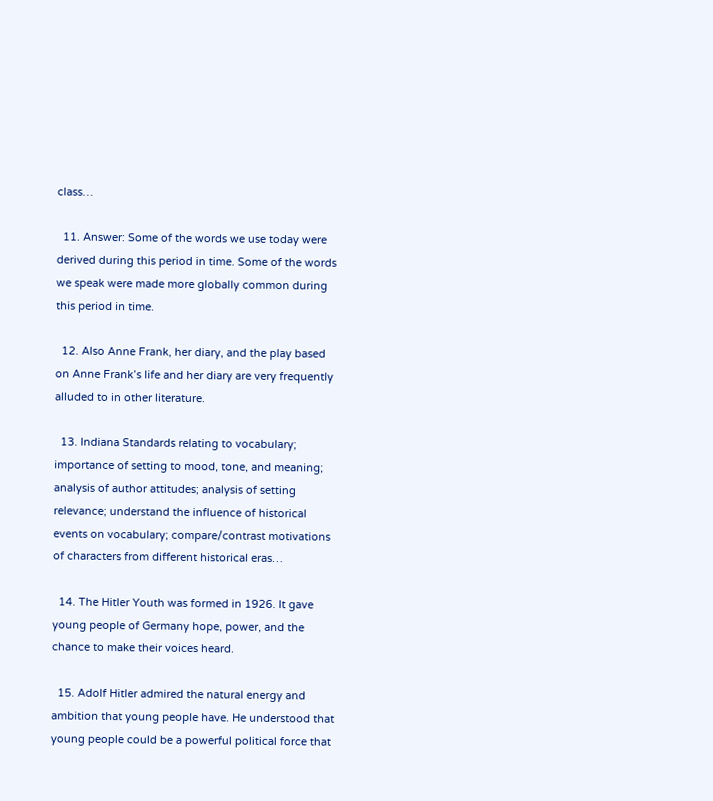class…

  11. Answer: Some of the words we use today were derived during this period in time. Some of the words we speak were made more globally common during this period in time.

  12. Also Anne Frank, her diary, and the play based on Anne Frank’s life and her diary are very frequently alluded to in other literature.

  13. Indiana Standards relating to vocabulary; importance of setting to mood, tone, and meaning; analysis of author attitudes; analysis of setting relevance; understand the influence of historical events on vocabulary; compare/contrast motivations of characters from different historical eras…

  14. The Hitler Youth was formed in 1926. It gave young people of Germany hope, power, and the chance to make their voices heard.

  15. Adolf Hitler admired the natural energy and ambition that young people have. He understood that young people could be a powerful political force that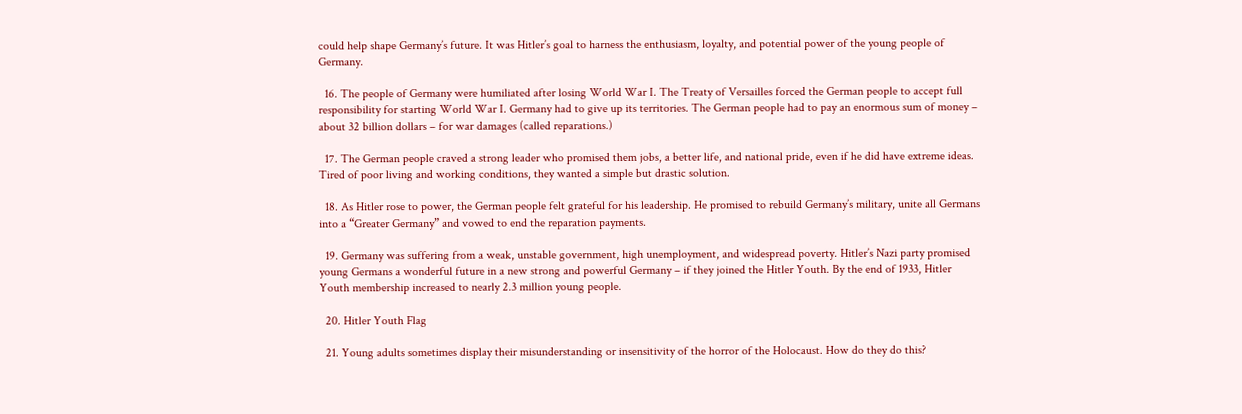could help shape Germany’s future. It was Hitler’s goal to harness the enthusiasm, loyalty, and potential power of the young people of Germany.

  16. The people of Germany were humiliated after losing World War I. The Treaty of Versailles forced the German people to accept full responsibility for starting World War I. Germany had to give up its territories. The German people had to pay an enormous sum of money – about 32 billion dollars – for war damages (called reparations.)

  17. The German people craved a strong leader who promised them jobs, a better life, and national pride, even if he did have extreme ideas. Tired of poor living and working conditions, they wanted a simple but drastic solution.

  18. As Hitler rose to power, the German people felt grateful for his leadership. He promised to rebuild Germany’s military, unite all Germans into a “Greater Germany” and vowed to end the reparation payments.

  19. Germany was suffering from a weak, unstable government, high unemployment, and widespread poverty. Hitler’s Nazi party promised young Germans a wonderful future in a new strong and powerful Germany – if they joined the Hitler Youth. By the end of 1933, Hitler Youth membership increased to nearly 2.3 million young people.

  20. Hitler Youth Flag

  21. Young adults sometimes display their misunderstanding or insensitivity of the horror of the Holocaust. How do they do this?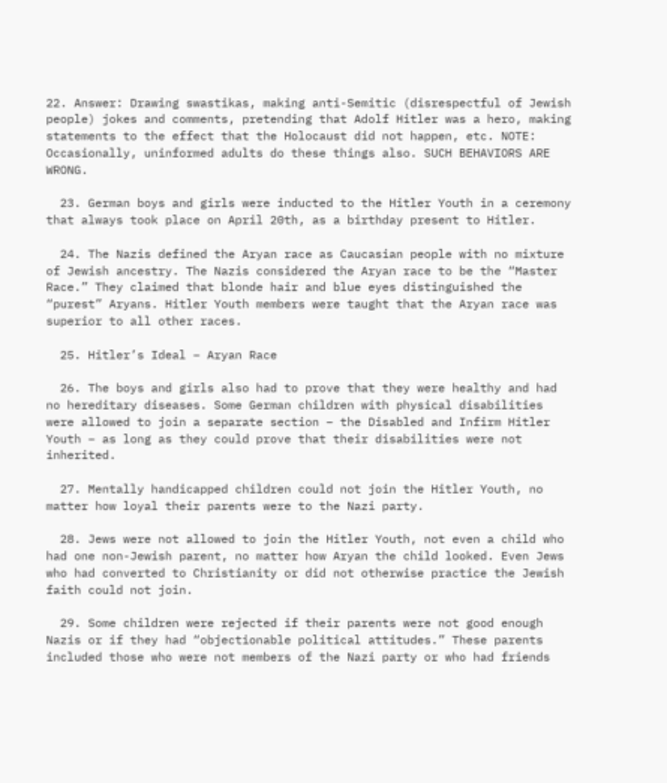22. Answer: Drawing swastikas, making anti-Semitic (disrespectful of Jewish people) jokes and comments, pretending that Adolf Hitler was a hero, making statements to the effect that the Holocaust did not happen, etc. NOTE: Occasionally, uninformed adults do these things also. SUCH BEHAVIORS ARE WRONG.

  23. German boys and girls were inducted to the Hitler Youth in a ceremony that always took place on April 20th, as a birthday present to Hitler.

  24. The Nazis defined the Aryan race as Caucasian people with no mixture of Jewish ancestry. The Nazis considered the Aryan race to be the “Master Race.” They claimed that blonde hair and blue eyes distinguished the “purest” Aryans. Hitler Youth members were taught that the Aryan race was superior to all other races.

  25. Hitler’s Ideal – Aryan Race

  26. The boys and girls also had to prove that they were healthy and had no hereditary diseases. Some German children with physical disabilities were allowed to join a separate section – the Disabled and Infirm Hitler Youth – as long as they could prove that their disabilities were not inherited.

  27. Mentally handicapped children could not join the Hitler Youth, no matter how loyal their parents were to the Nazi party.

  28. Jews were not allowed to join the Hitler Youth, not even a child who had one non-Jewish parent, no matter how Aryan the child looked. Even Jews who had converted to Christianity or did not otherwise practice the Jewish faith could not join.

  29. Some children were rejected if their parents were not good enough Nazis or if they had “objectionable political attitudes.” These parents included those who were not members of the Nazi party or who had friends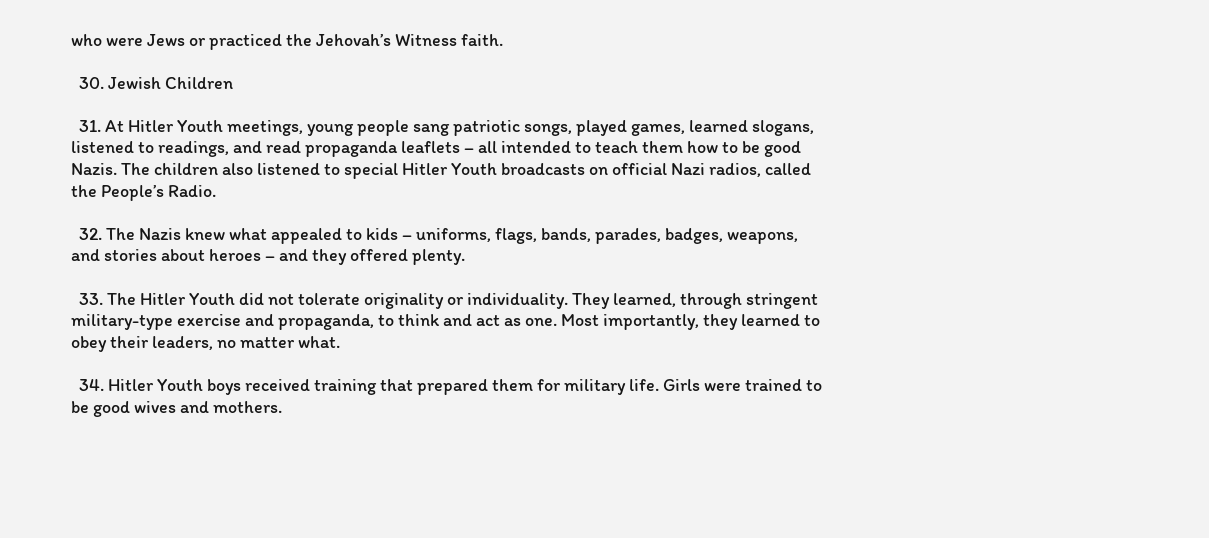who were Jews or practiced the Jehovah’s Witness faith.

  30. Jewish Children

  31. At Hitler Youth meetings, young people sang patriotic songs, played games, learned slogans, listened to readings, and read propaganda leaflets – all intended to teach them how to be good Nazis. The children also listened to special Hitler Youth broadcasts on official Nazi radios, called the People’s Radio.

  32. The Nazis knew what appealed to kids – uniforms, flags, bands, parades, badges, weapons, and stories about heroes – and they offered plenty.

  33. The Hitler Youth did not tolerate originality or individuality. They learned, through stringent military-type exercise and propaganda, to think and act as one. Most importantly, they learned to obey their leaders, no matter what.

  34. Hitler Youth boys received training that prepared them for military life. Girls were trained to be good wives and mothers.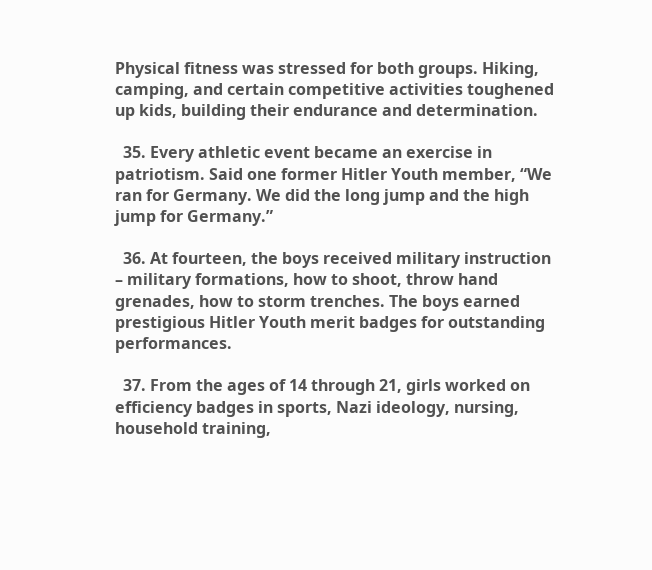Physical fitness was stressed for both groups. Hiking, camping, and certain competitive activities toughened up kids, building their endurance and determination.

  35. Every athletic event became an exercise in patriotism. Said one former Hitler Youth member, “We ran for Germany. We did the long jump and the high jump for Germany.”

  36. At fourteen, the boys received military instruction – military formations, how to shoot, throw hand grenades, how to storm trenches. The boys earned prestigious Hitler Youth merit badges for outstanding performances.

  37. From the ages of 14 through 21, girls worked on efficiency badges in sports, Nazi ideology, nursing, household training,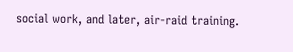social work, and later, air-raid training.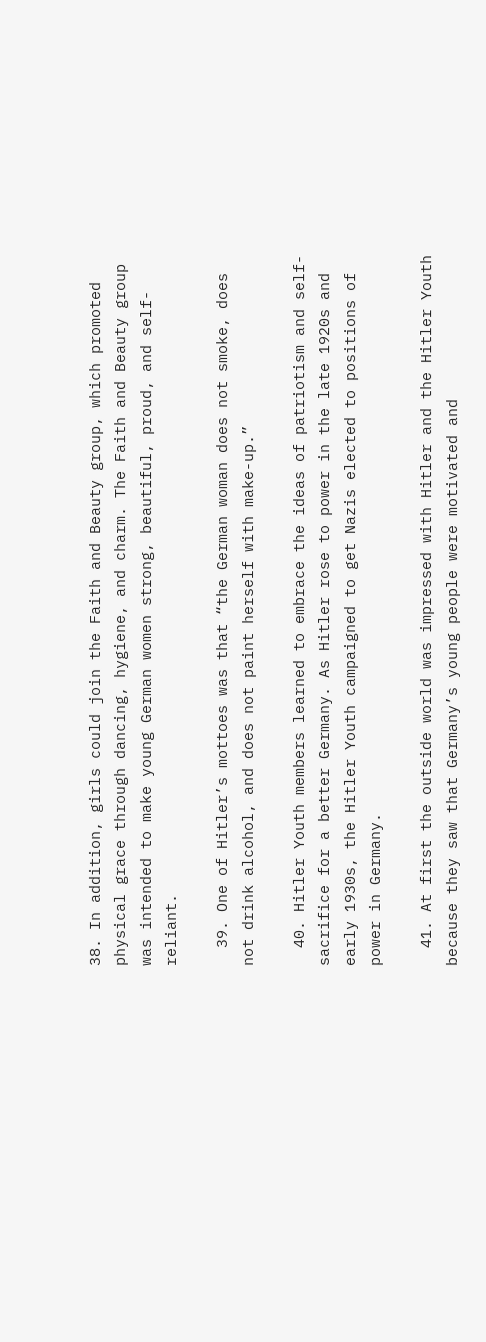38. In addition, girls could join the Faith and Beauty group, which promoted physical grace through dancing, hygiene, and charm. The Faith and Beauty group was intended to make young German women strong, beautiful, proud, and self-reliant.

  39. One of Hitler’s mottoes was that “the German woman does not smoke, does not drink alcohol, and does not paint herself with make-up.”

  40. Hitler Youth members learned to embrace the ideas of patriotism and self-sacrifice for a better Germany. As Hitler rose to power in the late 1920s and early 1930s, the Hitler Youth campaigned to get Nazis elected to positions of power in Germany.

  41. At first the outside world was impressed with Hitler and the Hitler Youth because they saw that Germany’s young people were motivated and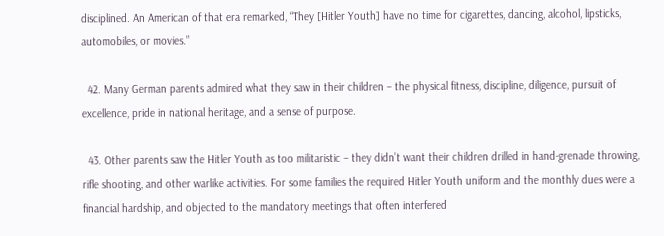disciplined. An American of that era remarked, “They [Hitler Youth] have no time for cigarettes, dancing, alcohol, lipsticks, automobiles, or movies.”

  42. Many German parents admired what they saw in their children – the physical fitness, discipline, diligence, pursuit of excellence, pride in national heritage, and a sense of purpose.

  43. Other parents saw the Hitler Youth as too militaristic – they didn’t want their children drilled in hand-grenade throwing, rifle shooting, and other warlike activities. For some families the required Hitler Youth uniform and the monthly dues were a financial hardship, and objected to the mandatory meetings that often interfered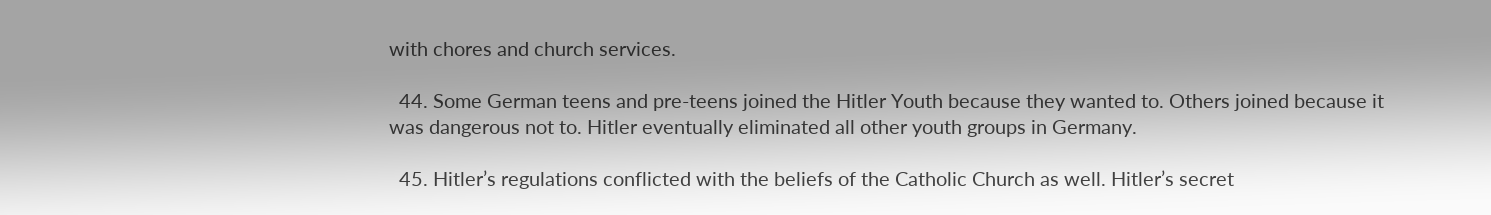with chores and church services.

  44. Some German teens and pre-teens joined the Hitler Youth because they wanted to. Others joined because it was dangerous not to. Hitler eventually eliminated all other youth groups in Germany.

  45. Hitler’s regulations conflicted with the beliefs of the Catholic Church as well. Hitler’s secret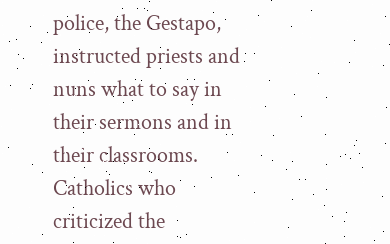police, the Gestapo, instructed priests and nuns what to say in their sermons and in their classrooms. Catholics who criticized the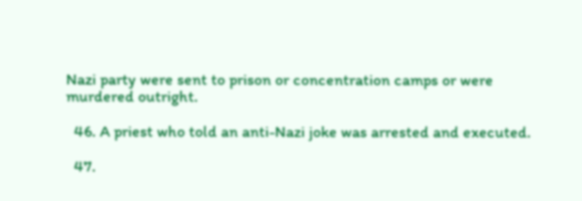Nazi party were sent to prison or concentration camps or were murdered outright.

  46. A priest who told an anti-Nazi joke was arrested and executed.

  47.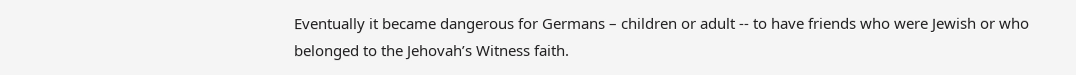Eventually it became dangerous for Germans – children or adult -- to have friends who were Jewish or who belonged to the Jehovah’s Witness faith.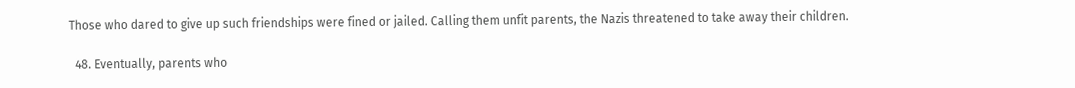Those who dared to give up such friendships were fined or jailed. Calling them unfit parents, the Nazis threatened to take away their children.

  48. Eventually, parents who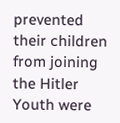prevented their children from joining the Hitler Youth were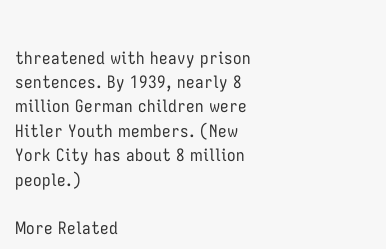threatened with heavy prison sentences. By 1939, nearly 8 million German children were Hitler Youth members. (New York City has about 8 million people.)

More Related